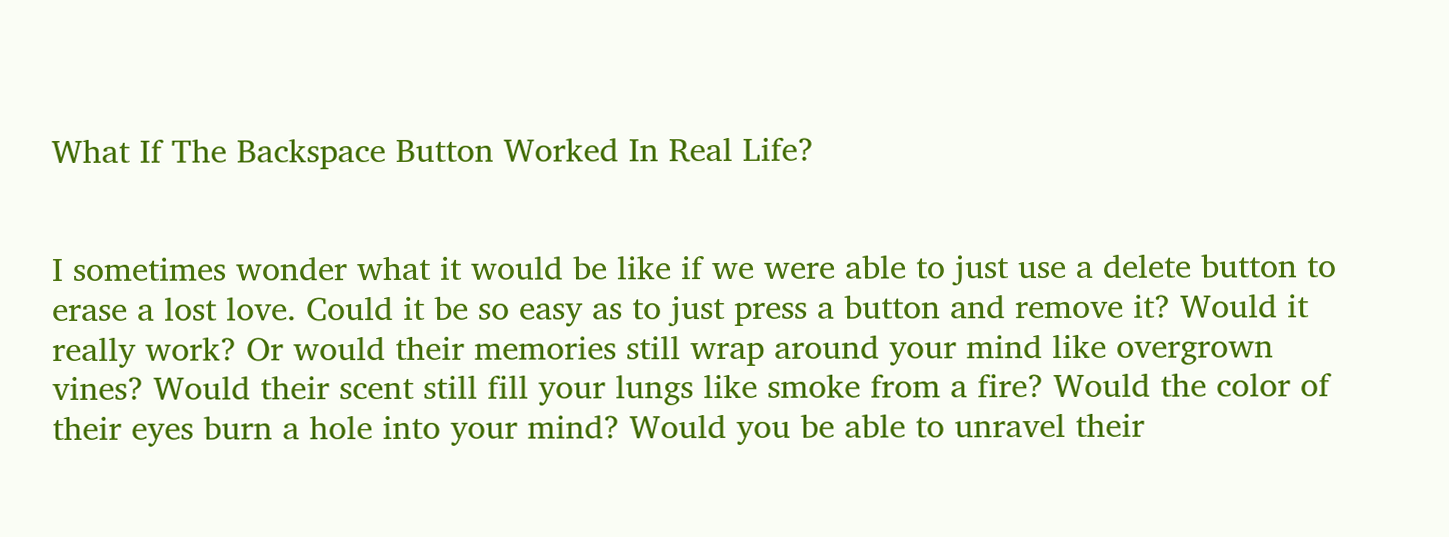What If The Backspace Button Worked In Real Life?


I sometimes wonder what it would be like if we were able to just use a delete button to erase a lost love. Could it be so easy as to just press a button and remove it? Would it really work? Or would their memories still wrap around your mind like overgrown vines? Would their scent still fill your lungs like smoke from a fire? Would the color of their eyes burn a hole into your mind? Would you be able to unravel their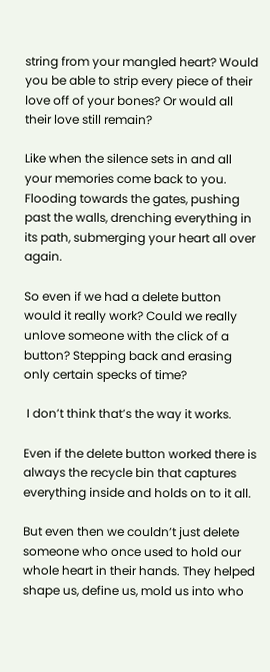string from your mangled heart? Would you be able to strip every piece of their love off of your bones? Or would all their love still remain?

Like when the silence sets in and all your memories come back to you. Flooding towards the gates, pushing past the walls, drenching everything in its path, submerging your heart all over again.

So even if we had a delete button would it really work? Could we really unlove someone with the click of a button? Stepping back and erasing only certain specks of time?

 I don’t think that’s the way it works.

Even if the delete button worked there is always the recycle bin that captures everything inside and holds on to it all.

But even then we couldn’t just delete someone who once used to hold our whole heart in their hands. They helped shape us, define us, mold us into who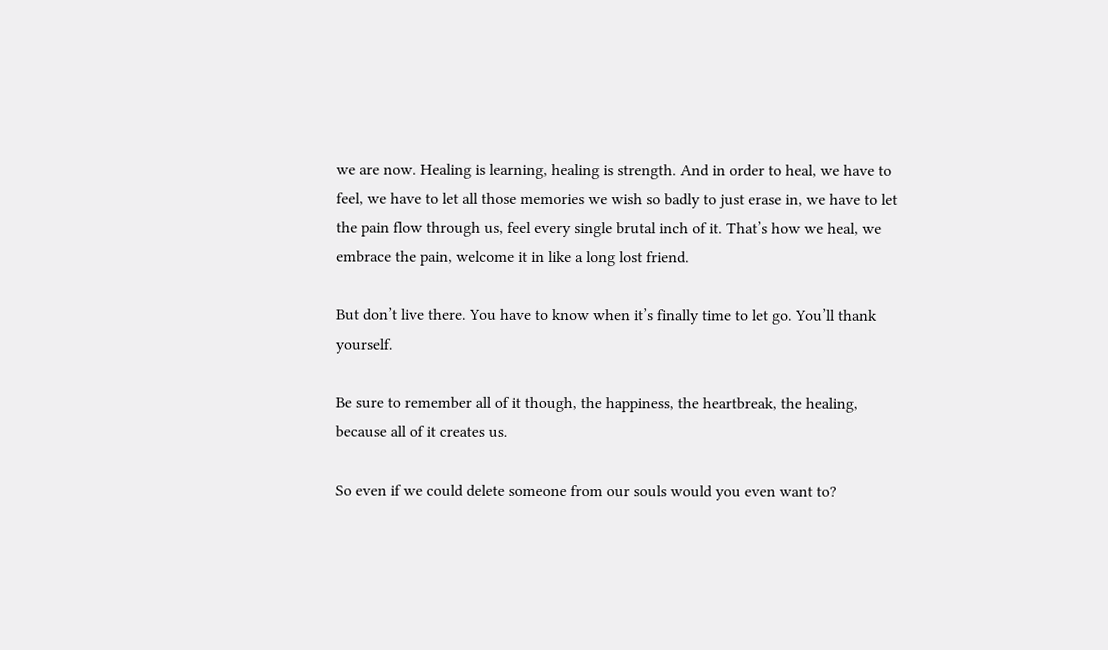we are now. Healing is learning, healing is strength. And in order to heal, we have to feel, we have to let all those memories we wish so badly to just erase in, we have to let the pain flow through us, feel every single brutal inch of it. That’s how we heal, we embrace the pain, welcome it in like a long lost friend.

But don’t live there. You have to know when it’s finally time to let go. You’ll thank yourself.

Be sure to remember all of it though, the happiness, the heartbreak, the healing, because all of it creates us.

So even if we could delete someone from our souls would you even want to?